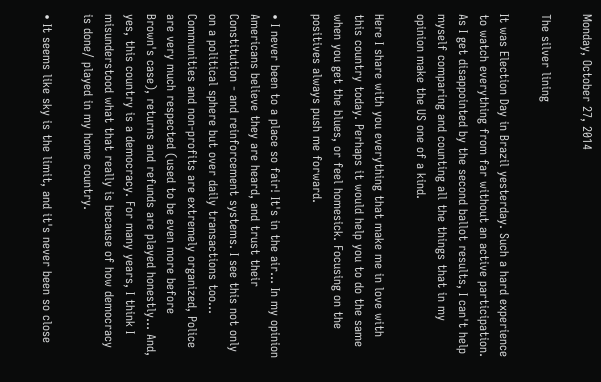Monday, October 27, 2014

The silver lining

It was Election Day in Brazil yesterday. Such a hard experience to watch everything from far without an active participation. As I get disappointed by the second ballot results, I can't help myself comparing and counting all the things that in my opinion make the US one of a kind.

Here I share with you everything that make me in love with this country today. Perhaps it would help you to do the same when you get the blues, or feel homesick. Focusing on the positives always push me forward.

• I never been to a place so fair! It's in the air... In my opinion Americans believe they are heard, and trust their Constitution - and reinforcement systems. I see this not only on a political sphere but over daily transactions too... Communities and non-profits are extremely organized, Police are very much respected (used to be even more before Brown's case), returns and refunds are played honestly... And, yes, this country is a democracy. For many years, I think I misunderstood what that really is because of how democracy is done/ played in my home country.

• It seems like sky is the limit, and it's never been so close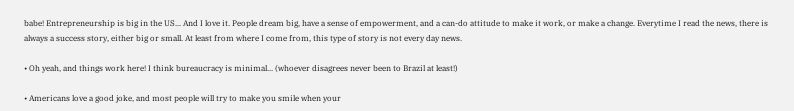babe! Entrepreneurship is big in the US... And I love it. People dream big, have a sense of empowerment, and a can-do attitude to make it work, or make a change. Everytime I read the news, there is always a success story, either big or small. At least from where I come from, this type of story is not every day news.

• Oh yeah, and things work here! I think bureaucracy is minimal... (whoever disagrees never been to Brazil at least!)

• Americans love a good joke, and most people will try to make you smile when your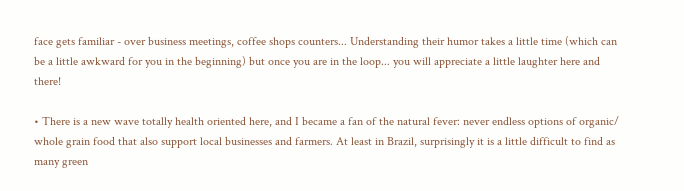face gets familiar - over business meetings, coffee shops counters... Understanding their humor takes a little time (which can be a little awkward for you in the beginning) but once you are in the loop... you will appreciate a little laughter here and there!

• There is a new wave totally health oriented here, and I became a fan of the natural fever: never endless options of organic/ whole grain food that also support local businesses and farmers. At least in Brazil, surprisingly it is a little difficult to find as many green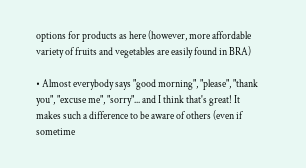options for products as here (however, more affordable variety of fruits and vegetables are easily found in BRA)

• Almost everybody says "good morning", "please", "thank you", "excuse me", "sorry"... and I think that's great! It makes such a difference to be aware of others (even if sometime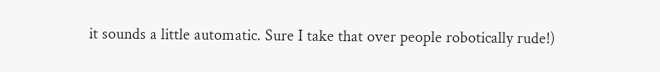it sounds a little automatic. Sure I take that over people robotically rude!)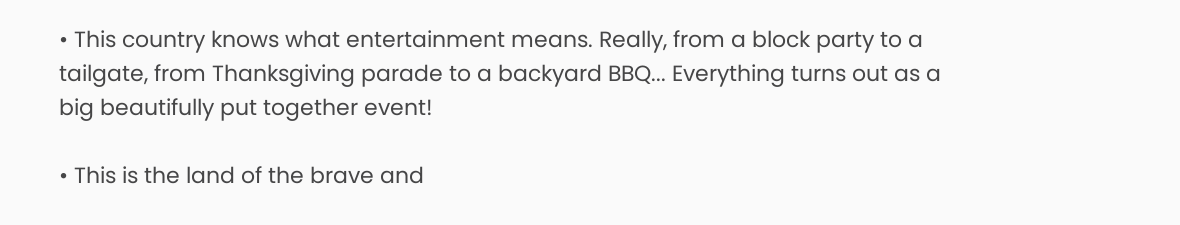• This country knows what entertainment means. Really, from a block party to a tailgate, from Thanksgiving parade to a backyard BBQ... Everything turns out as a big beautifully put together event!

• This is the land of the brave and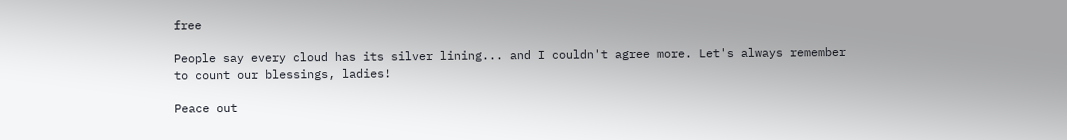free

People say every cloud has its silver lining... and I couldn't agree more. Let's always remember to count our blessings, ladies!

Peace out